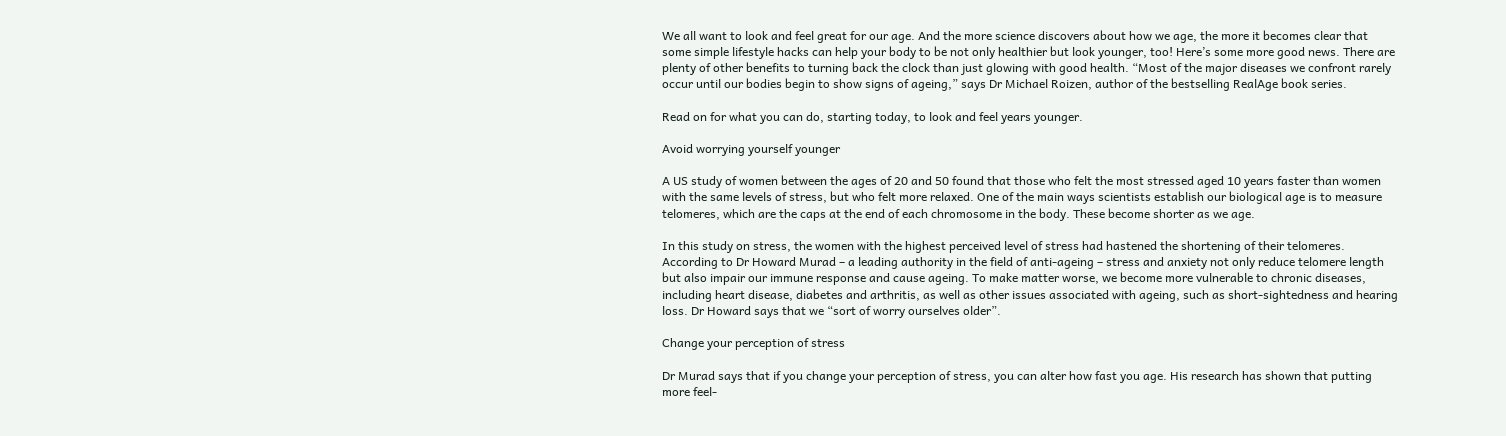We all want to look and feel great for our age. And the more science discovers about how we age, the more it becomes clear that some simple lifestyle hacks can help your body to be not only healthier but look younger, too! Here’s some more good news. There are plenty of other benefits to turning back the clock than just glowing with good health. “Most of the major diseases we confront rarely occur until our bodies begin to show signs of ageing,” says Dr Michael Roizen, author of the bestselling RealAge book series.

Read on for what you can do, starting today, to look and feel years younger.

Avoid worrying yourself younger

A US study of women between the ages of 20 and 50 found that those who felt the most stressed aged 10 years faster than women with the same levels of stress, but who felt more relaxed. One of the main ways scientists establish our biological age is to measure telomeres, which are the caps at the end of each chromosome in the body. These become shorter as we age.

In this study on stress, the women with the highest perceived level of stress had hastened the shortening of their telomeres. According to Dr Howard Murad – a leading authority in the field of anti-ageing – stress and anxiety not only reduce telomere length but also impair our immune response and cause ageing. To make matter worse, we become more vulnerable to chronic diseases, including heart disease, diabetes and arthritis, as well as other issues associated with ageing, such as short-sightedness and hearing loss. Dr Howard says that we “sort of worry ourselves older”.

Change your perception of stress

Dr Murad says that if you change your perception of stress, you can alter how fast you age. His research has shown that putting more feel-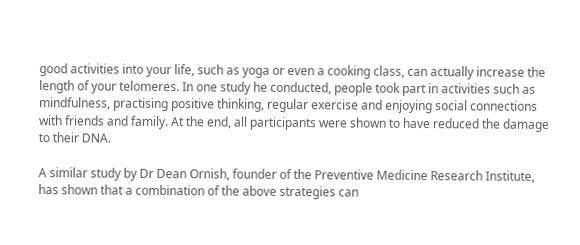good activities into your life, such as yoga or even a cooking class, can actually increase the length of your telomeres. In one study he conducted, people took part in activities such as mindfulness, practising positive thinking, regular exercise and enjoying social connections with friends and family. At the end, all participants were shown to have reduced the damage to their DNA.

A similar study by Dr Dean Ornish, founder of the Preventive Medicine Research Institute, has shown that a combination of the above strategies can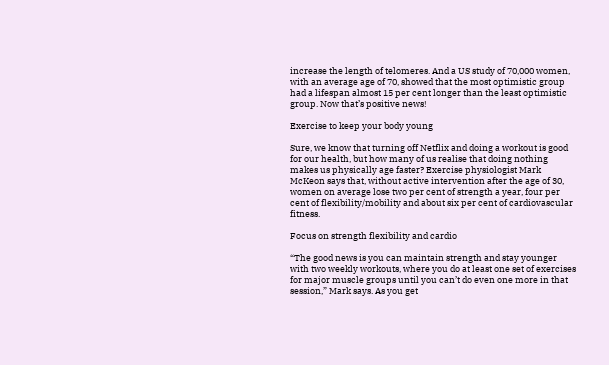increase the length of telomeres. And a US study of 70,000 women, with an average age of 70, showed that the most optimistic group had a lifespan almost 15 per cent longer than the least optimistic group. Now that’s positive news!

Exercise to keep your body young

Sure, we know that turning off Netflix and doing a workout is good for our health, but how many of us realise that doing nothing makes us physically age faster? Exercise physiologist Mark McKeon says that, without active intervention after the age of 30, women on average lose two per cent of strength a year, four per cent of flexibility/mobility and about six per cent of cardiovascular fitness.

Focus on strength flexibility and cardio

“The good news is you can maintain strength and stay younger with two weekly workouts, where you do at least one set of exercises for major muscle groups until you can’t do even one more in that session,” Mark says. As you get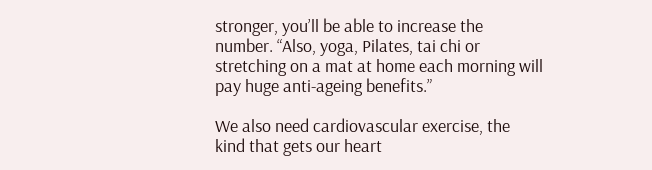stronger, you’ll be able to increase the number. “Also, yoga, Pilates, tai chi or stretching on a mat at home each morning will pay huge anti-ageing benefits.”

We also need cardiovascular exercise, the kind that gets our heart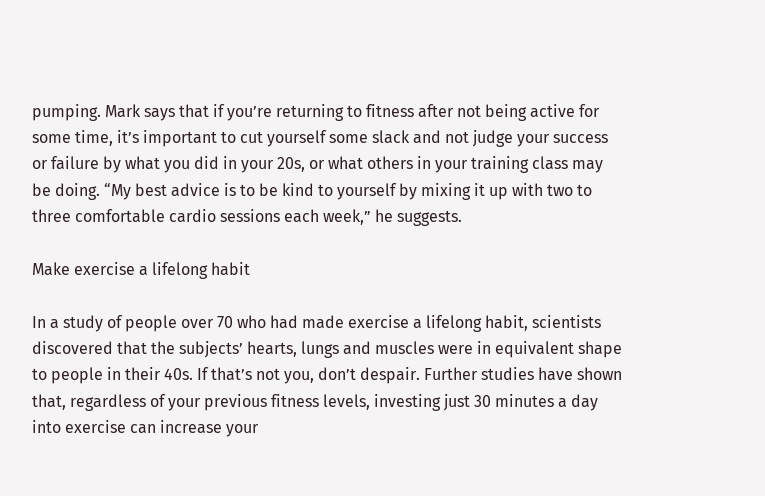pumping. Mark says that if you’re returning to fitness after not being active for some time, it’s important to cut yourself some slack and not judge your success or failure by what you did in your 20s, or what others in your training class may be doing. “My best advice is to be kind to yourself by mixing it up with two to three comfortable cardio sessions each week,” he suggests.

Make exercise a lifelong habit

In a study of people over 70 who had made exercise a lifelong habit, scientists discovered that the subjects’ hearts, lungs and muscles were in equivalent shape to people in their 40s. If that’s not you, don’t despair. Further studies have shown that, regardless of your previous fitness levels, investing just 30 minutes a day into exercise can increase your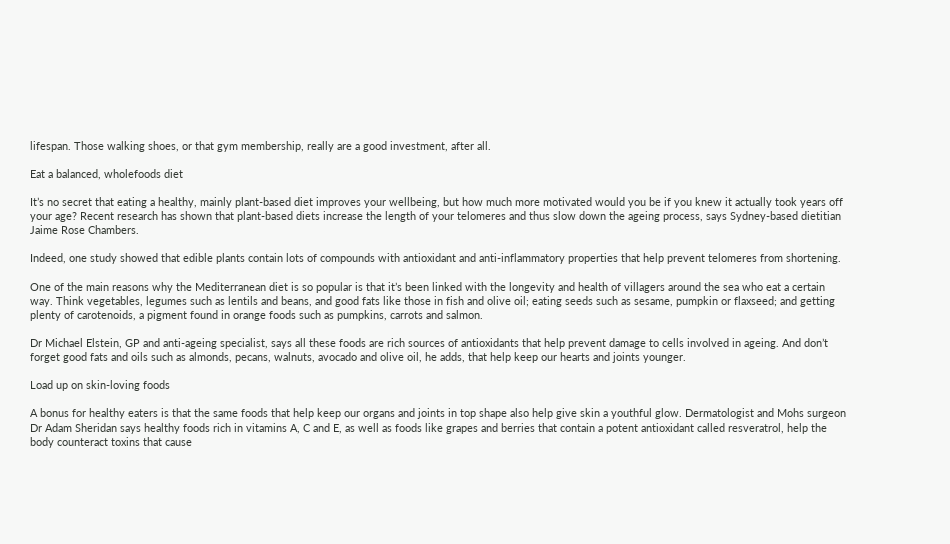lifespan. Those walking shoes, or that gym membership, really are a good investment, after all.

Eat a balanced, wholefoods diet

It’s no secret that eating a healthy, mainly plant-based diet improves your wellbeing, but how much more motivated would you be if you knew it actually took years off your age? Recent research has shown that plant-based diets increase the length of your telomeres and thus slow down the ageing process, says Sydney-based dietitian Jaime Rose Chambers.

Indeed, one study showed that edible plants contain lots of compounds with antioxidant and anti-inflammatory properties that help prevent telomeres from shortening.

One of the main reasons why the Mediterranean diet is so popular is that it’s been linked with the longevity and health of villagers around the sea who eat a certain way. Think vegetables, legumes such as lentils and beans, and good fats like those in fish and olive oil; eating seeds such as sesame, pumpkin or flaxseed; and getting plenty of carotenoids, a pigment found in orange foods such as pumpkins, carrots and salmon.

Dr Michael Elstein, GP and anti-ageing specialist, says all these foods are rich sources of antioxidants that help prevent damage to cells involved in ageing. And don’t forget good fats and oils such as almonds, pecans, walnuts, avocado and olive oil, he adds, that help keep our hearts and joints younger.

Load up on skin-loving foods

A bonus for healthy eaters is that the same foods that help keep our organs and joints in top shape also help give skin a youthful glow. Dermatologist and Mohs surgeon Dr Adam Sheridan says healthy foods rich in vitamins A, C and E, as well as foods like grapes and berries that contain a potent antioxidant called resveratrol, help the body counteract toxins that cause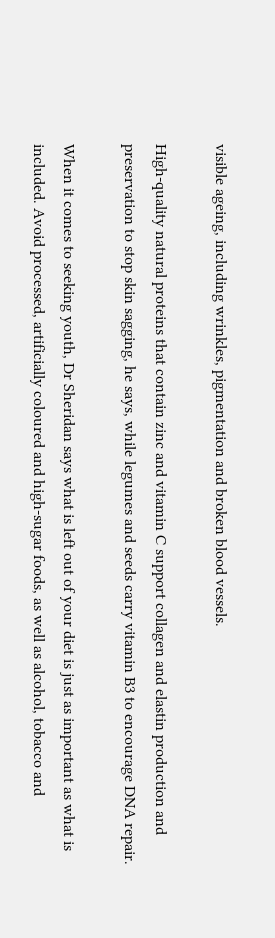visible ageing, including wrinkles, pigmentation and broken blood vessels.

High-quality natural proteins that contain zinc and vitamin C support collagen and elastin production and preservation to stop skin sagging, he says, while legumes and seeds carry vitamin B3 to encourage DNA repair.

When it comes to seeking youth, Dr Sheridan says what is left out of your diet is just as important as what is included. Avoid processed, artificially coloured and high-sugar foods, as well as alcohol, tobacco and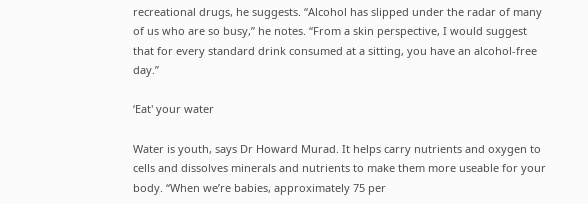recreational drugs, he suggests. “Alcohol has slipped under the radar of many of us who are so busy,” he notes. “From a skin perspective, I would suggest that for every standard drink consumed at a sitting, you have an alcohol-free day.”

‘Eat' your water

Water is youth, says Dr Howard Murad. It helps carry nutrients and oxygen to cells and dissolves minerals and nutrients to make them more useable for your body. “When we’re babies, approximately 75 per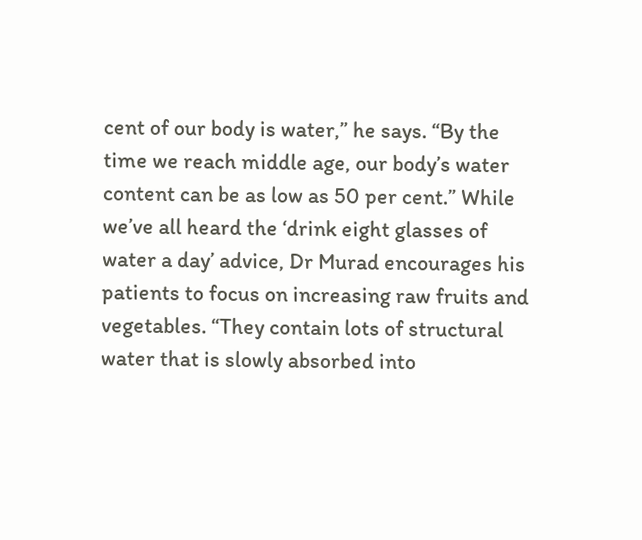cent of our body is water,” he says. “By the time we reach middle age, our body’s water content can be as low as 50 per cent.” While we’ve all heard the ‘drink eight glasses of water a day’ advice, Dr Murad encourages his patients to focus on increasing raw fruits and vegetables. “They contain lots of structural water that is slowly absorbed into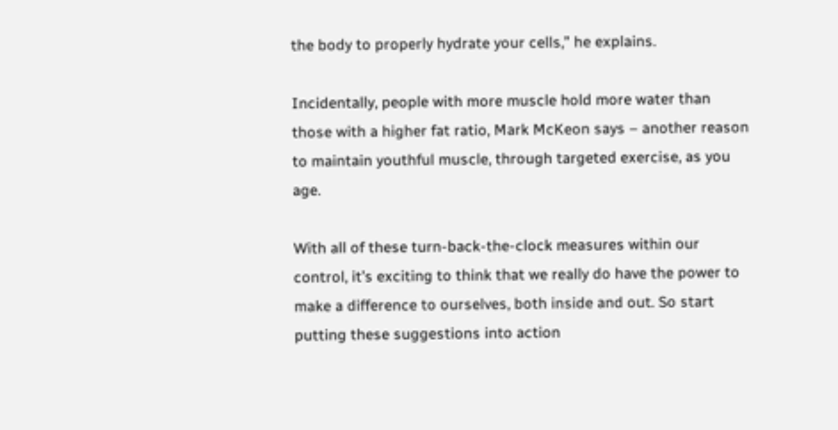the body to properly hydrate your cells,” he explains.

Incidentally, people with more muscle hold more water than those with a higher fat ratio, Mark McKeon says – another reason to maintain youthful muscle, through targeted exercise, as you age.

With all of these turn-back-the-clock measures within our control, it’s exciting to think that we really do have the power to make a difference to ourselves, both inside and out. So start putting these suggestions into action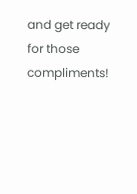and get ready for those compliments!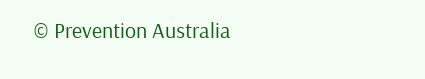© Prevention Australia